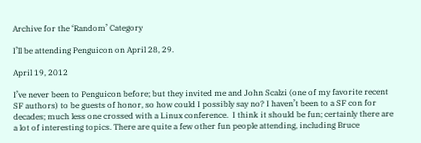Archive for the ‘Random’ Category

I’ll be attending Penguicon on April 28, 29.

April 19, 2012

I’ve never been to Penguicon before; but they invited me and John Scalzi (one of my favorite recent SF authors) to be guests of honor, so how could I possibly say no? I haven’t been to a SF con for decades; much less one crossed with a Linux conference.  I think it should be fun; certainly there are a lot of interesting topics. There are quite a few other fun people attending, including Bruce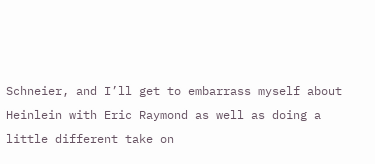Schneier, and I’ll get to embarrass myself about Heinlein with Eric Raymond as well as doing a little different take on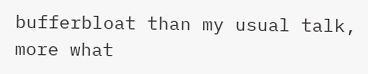bufferbloat than my usual talk, more what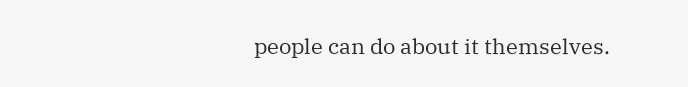people can do about it themselves.